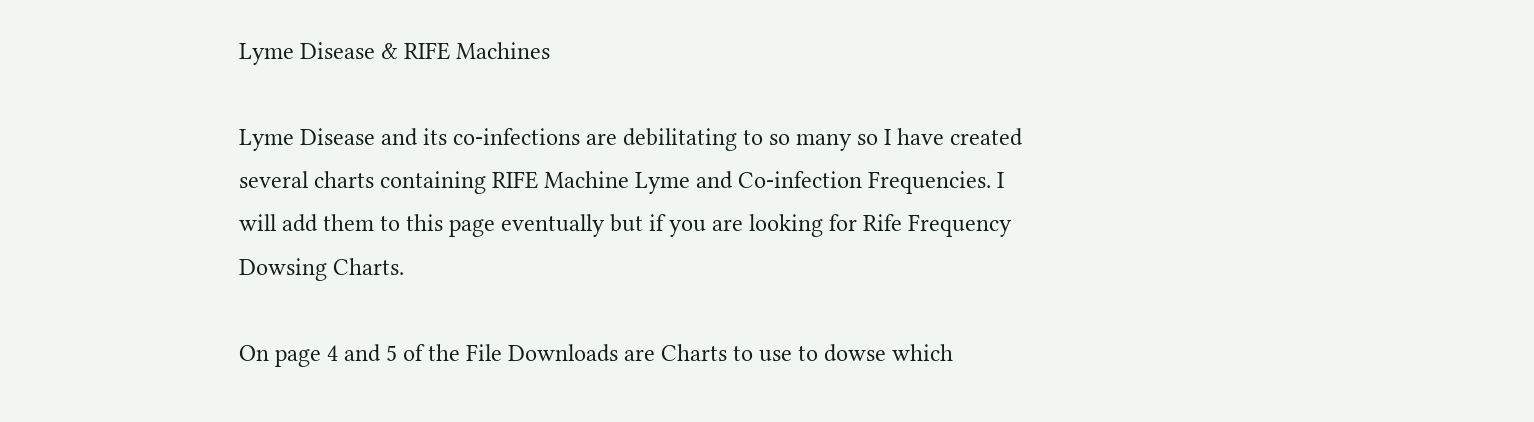Lyme Disease & RIFE Machines

Lyme Disease and its co-infections are debilitating to so many so I have created several charts containing RIFE Machine Lyme and Co-infection Frequencies. I will add them to this page eventually but if you are looking for Rife Frequency Dowsing Charts.

On page 4 and 5 of the File Downloads are Charts to use to dowse which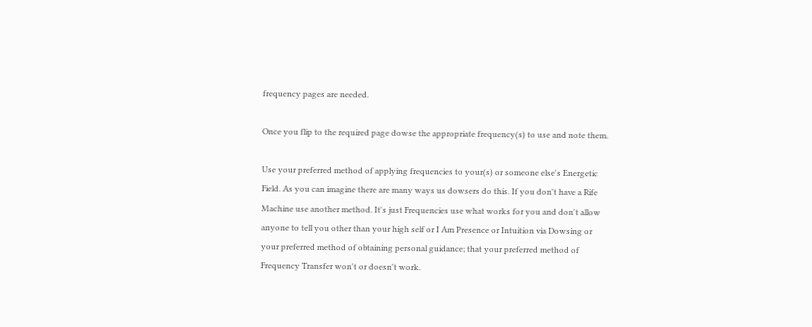frequency pages are needed.

Once you flip to the required page dowse the appropriate frequency(s) to use and note them.

Use your preferred method of applying frequencies to your(s) or someone else's Energetic Field. As you can imagine there are many ways us dowsers do this. If you don't have a Rife Machine use another method. It's just Frequencies use what works for you and don't allow anyone to tell you other than your high self or I Am Presence or Intuition via Dowsing or your preferred method of obtaining personal guidance; that your preferred method of Frequency Transfer won't or doesn't work.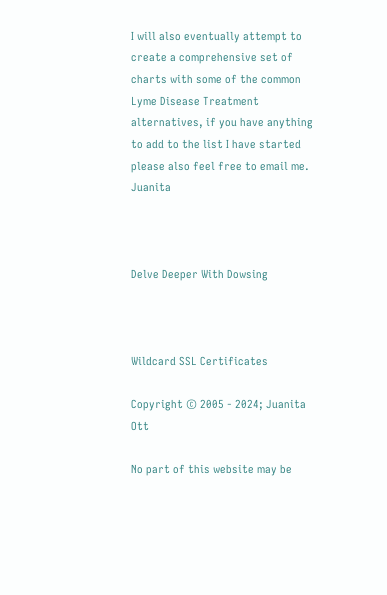I will also eventually attempt to create a comprehensive set of charts with some of the common Lyme Disease Treatment alternatives, if you have anything to add to the list I have started please also feel free to email me. Juanita



Delve Deeper With Dowsing



Wildcard SSL Certificates

Copyright © 2005 - 2024; Juanita Ott

No part of this website may be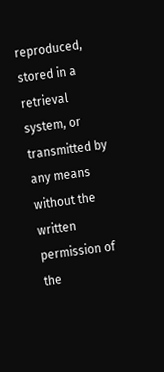reproduced, stored in a retrieval system, or transmitted by any means without the written permission of the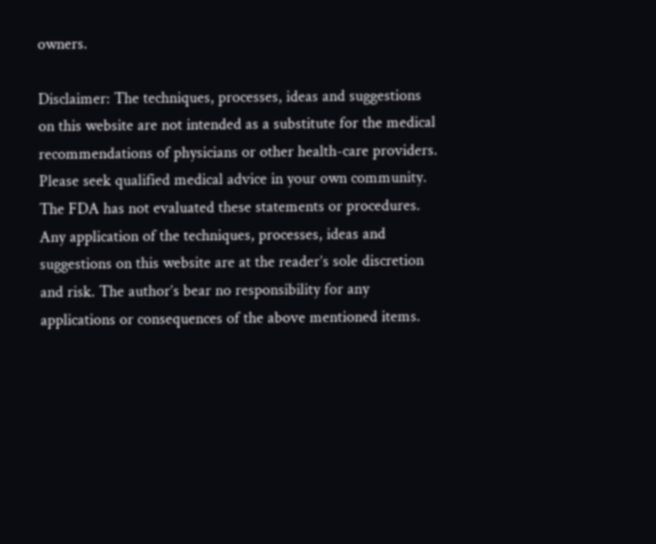owners.

Disclaimer: The techniques, processes, ideas and suggestions on this website are not intended as a substitute for the medical recommendations of physicians or other health-care providers. Please seek qualified medical advice in your own community. The FDA has not evaluated these statements or procedures. Any application of the techniques, processes, ideas and suggestions on this website are at the reader’s sole discretion and risk. The author’s bear no responsibility for any applications or consequences of the above mentioned items.